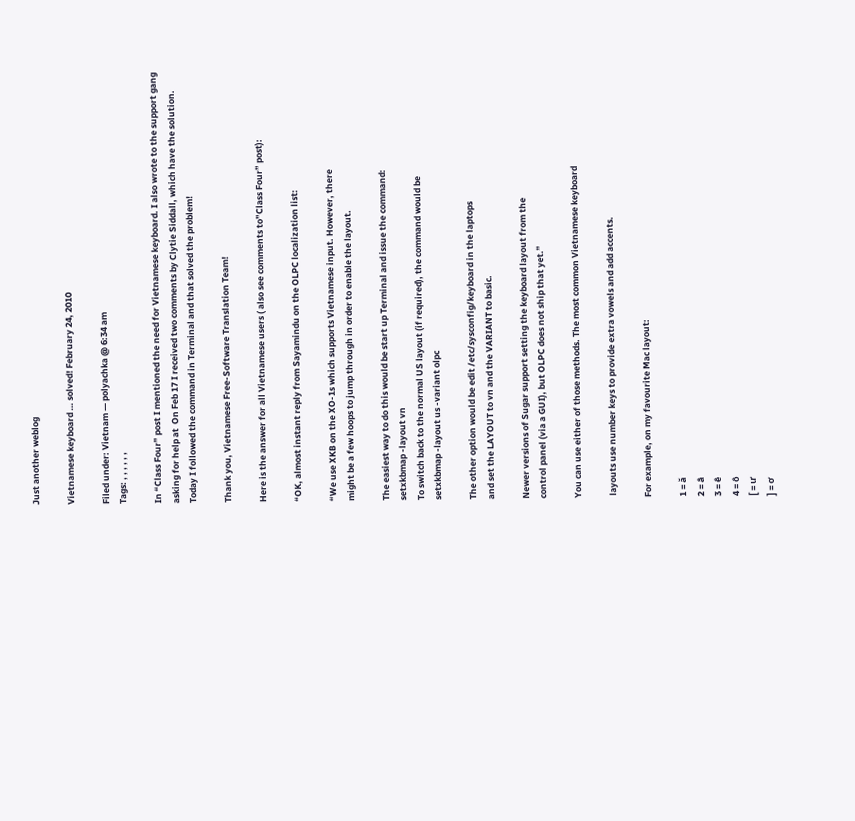Just another weblog

Vietnamese keyboard … solved! February 24, 2010

Filed under: Vietnam — polyachka @ 6:34 am
Tags: , , , , , ,

In “Class Four” post I mentioned the need for Vietnamese keyboard. I also wrote to the support gang asking for help at  On Feb 17 I received two comments by Clytie Siddall, which have the solution. Today I followed the command in Terminal and that solved the problem!

Thank you, Vietnamese Free-Software Translation Team!

Here is the answer for all Vietnamese users ( also see comments to”Class Four” post):

“OK, almost instant reply from Sayamindu on the OLPC localization list:

“We use XKB on the XO-1s which supports Vietnamese input. However, there
might be a few hoops to jump through in order to enable the layout.

The easiest way to do this would be start up Terminal and issue the command:
setxkbmap -layout vn
To switch back to the normal US layout (if required), the command would be
setxkbmap -layout us -variant olpc

The other option would be edit /etc/sysconfig/keyboard in the laptops
and set the LAYOUT to vn and the VARIANT to basic.

Newer versions of Sugar support setting the keyboard layout from the
control panel (via a GUI), but OLPC does not ship that yet.”

You can use either of those methods. The most common Vietnamese keyboard

 layouts use number keys to provide extra vowels and add accents.

For example, on my favourite Mac layout:

1 = ă
2 = â
3 = ê
4 = ô
[ = ư
] = ơ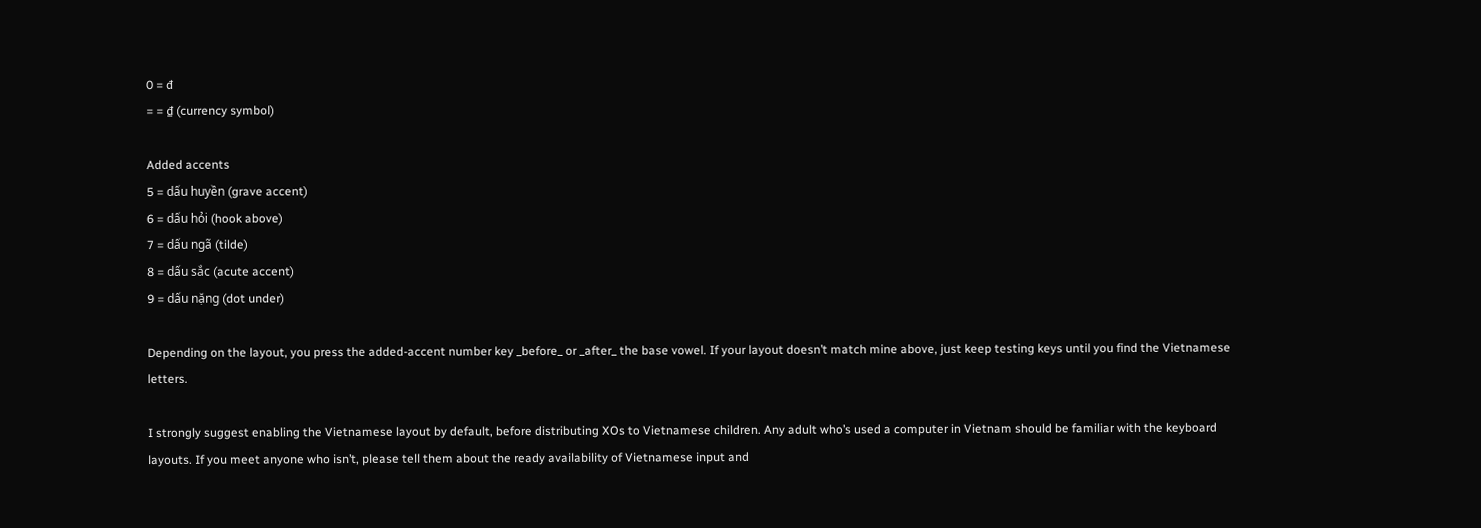0 = đ
= = ₫ (currency symbol)

Added accents
5 = dấu huyền (grave accent)
6 = dấu hỏi (hook above)
7 = dấu ngã (tilde)
8 = dấu sắc (acute accent)
9 = dấu nặng (dot under)

Depending on the layout, you press the added-accent number key _before_ or _after_ the base vowel. If your layout doesn’t match mine above, just keep testing keys until you find the Vietnamese letters.

I strongly suggest enabling the Vietnamese layout by default, before distributing XOs to Vietnamese children. Any adult who’s used a computer in Vietnam should be familiar with the keyboard layouts. If you meet anyone who isn’t, please tell them about the ready availability of Vietnamese input and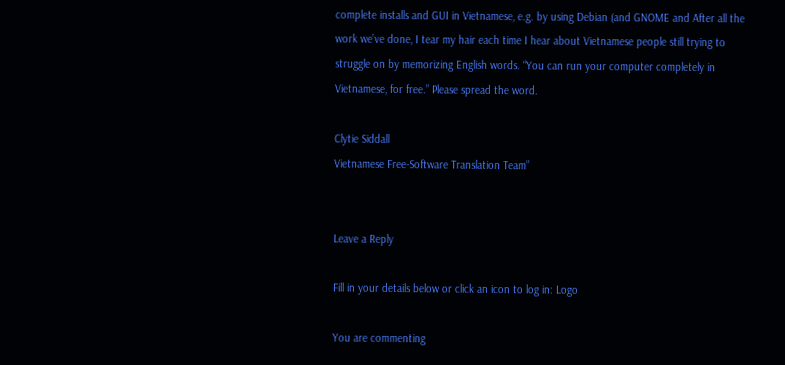complete installs and GUI in Vietnamese, e.g. by using Debian (and GNOME and After all the work we’ve done, I tear my hair each time I hear about Vietnamese people still trying to struggle on by memorizing English words. “You can run your computer completely in Vietnamese, for free.” Please spread the word.

Clytie Siddall
Vietnamese Free-Software Translation Team”


Leave a Reply

Fill in your details below or click an icon to log in: Logo

You are commenting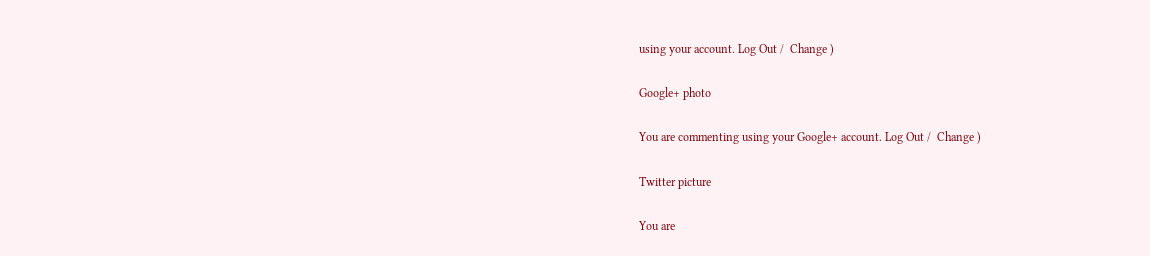using your account. Log Out /  Change )

Google+ photo

You are commenting using your Google+ account. Log Out /  Change )

Twitter picture

You are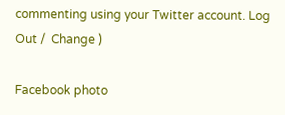commenting using your Twitter account. Log Out /  Change )

Facebook photo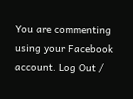You are commenting using your Facebook account. Log Out /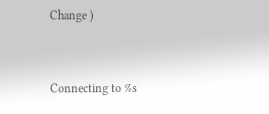Change )


Connecting to %s